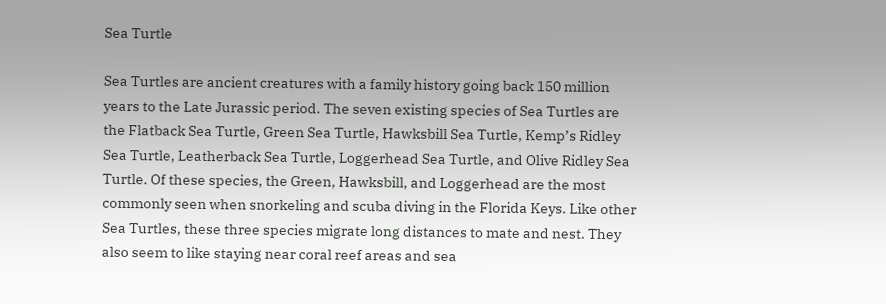Sea Turtle

Sea Turtles are ancient creatures with a family history going back 150 million years to the Late Jurassic period. The seven existing species of Sea Turtles are the Flatback Sea Turtle, Green Sea Turtle, Hawksbill Sea Turtle, Kemp’s Ridley Sea Turtle, Leatherback Sea Turtle, Loggerhead Sea Turtle, and Olive Ridley Sea Turtle. Of these species, the Green, Hawksbill, and Loggerhead are the most commonly seen when snorkeling and scuba diving in the Florida Keys. Like other Sea Turtles, these three species migrate long distances to mate and nest. They also seem to like staying near coral reef areas and sea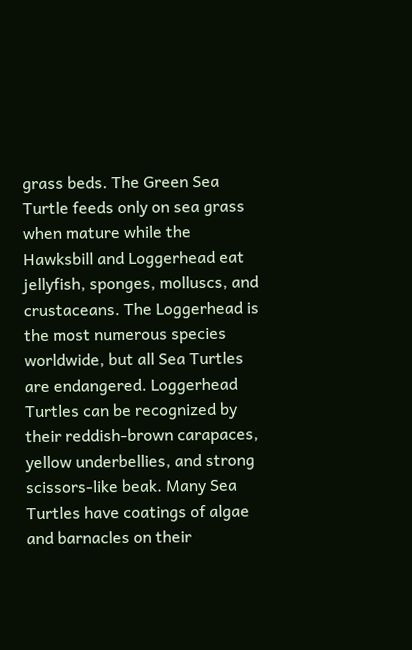grass beds. The Green Sea Turtle feeds only on sea grass when mature while the Hawksbill and Loggerhead eat jellyfish, sponges, molluscs, and crustaceans. The Loggerhead is the most numerous species worldwide, but all Sea Turtles are endangered. Loggerhead Turtles can be recognized by their reddish-brown carapaces, yellow underbellies, and strong scissors-like beak. Many Sea Turtles have coatings of algae and barnacles on their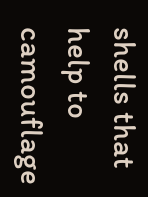shells that help to camouflage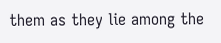them as they lie among the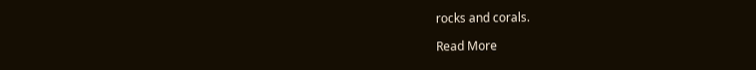rocks and corals.

Read More